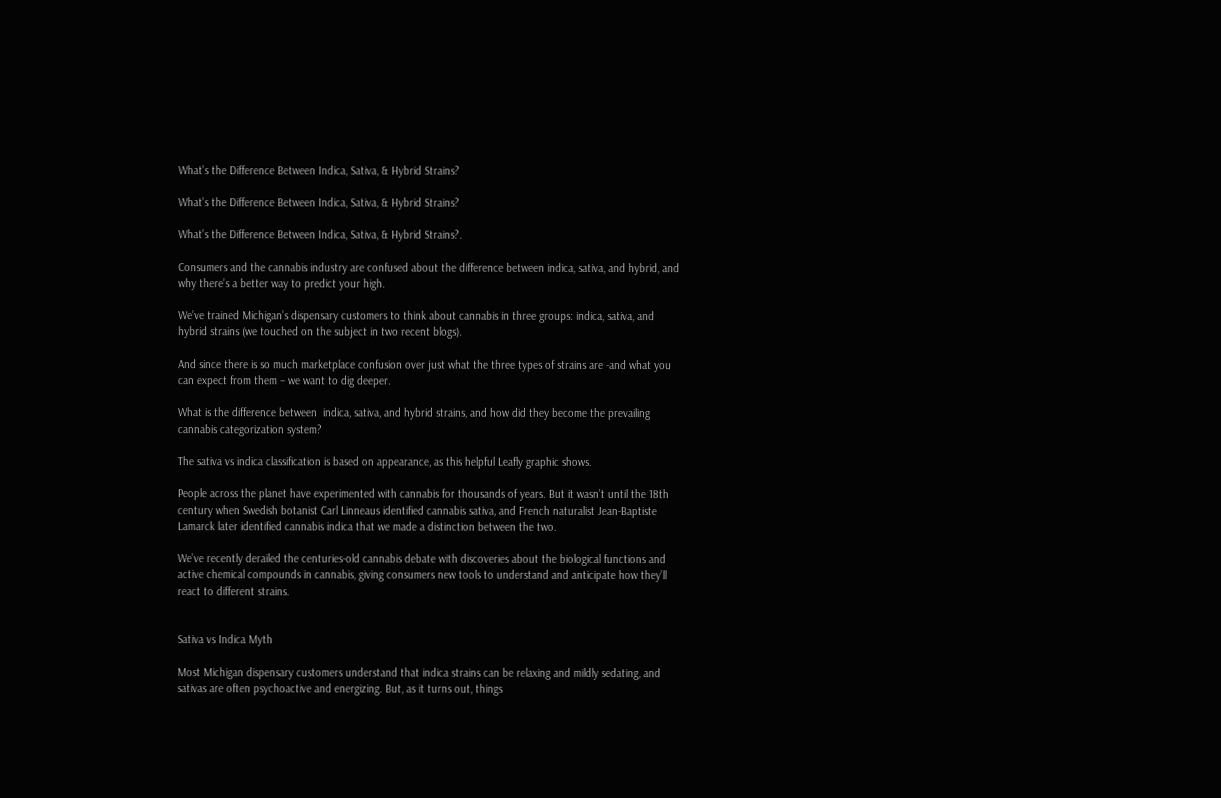What’s the Difference Between Indica, Sativa, & Hybrid Strains?

What’s the Difference Between Indica, Sativa, & Hybrid Strains?

What’s the Difference Between Indica, Sativa, & Hybrid Strains?.

Consumers and the cannabis industry are confused about the difference between indica, sativa, and hybrid, and why there’s a better way to predict your high.

We’ve trained Michigan’s dispensary customers to think about cannabis in three groups: indica, sativa, and hybrid strains (we touched on the subject in two recent blogs).

And since there is so much marketplace confusion over just what the three types of strains are -and what you can expect from them – we want to dig deeper.

What is the difference between  indica, sativa, and hybrid strains, and how did they become the prevailing cannabis categorization system?

The sativa vs indica classification is based on appearance, as this helpful Leafly graphic shows.

People across the planet have experimented with cannabis for thousands of years. But it wasn’t until the 18th century when Swedish botanist Carl Linneaus identified cannabis sativa, and French naturalist Jean-Baptiste Lamarck later identified cannabis indica that we made a distinction between the two.

We’ve recently derailed the centuries-old cannabis debate with discoveries about the biological functions and active chemical compounds in cannabis, giving consumers new tools to understand and anticipate how they’ll react to different strains.


Sativa vs Indica Myth

Most Michigan dispensary customers understand that indica strains can be relaxing and mildly sedating, and sativas are often psychoactive and energizing. But, as it turns out, things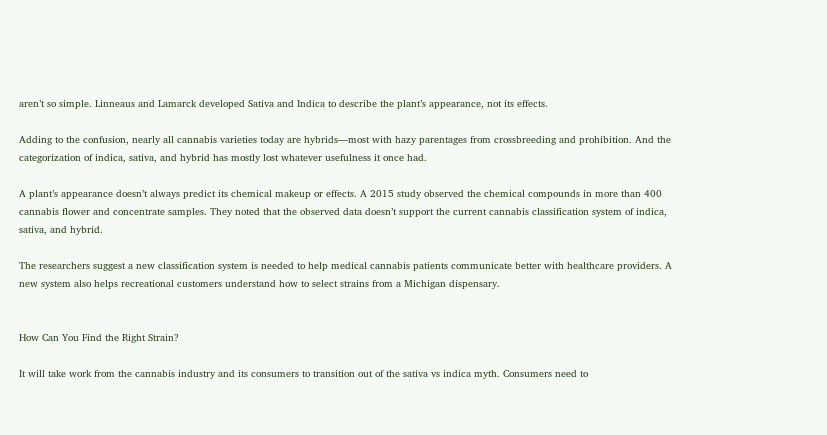aren’t so simple. Linneaus and Lamarck developed Sativa and Indica to describe the plant’s appearance, not its effects.

Adding to the confusion, nearly all cannabis varieties today are hybrids—most with hazy parentages from crossbreeding and prohibition. And the categorization of indica, sativa, and hybrid has mostly lost whatever usefulness it once had.

A plant’s appearance doesn’t always predict its chemical makeup or effects. A 2015 study observed the chemical compounds in more than 400 cannabis flower and concentrate samples. They noted that the observed data doesn’t support the current cannabis classification system of indica, sativa, and hybrid.

The researchers suggest a new classification system is needed to help medical cannabis patients communicate better with healthcare providers. A new system also helps recreational customers understand how to select strains from a Michigan dispensary.


How Can You Find the Right Strain?

It will take work from the cannabis industry and its consumers to transition out of the sativa vs indica myth. Consumers need to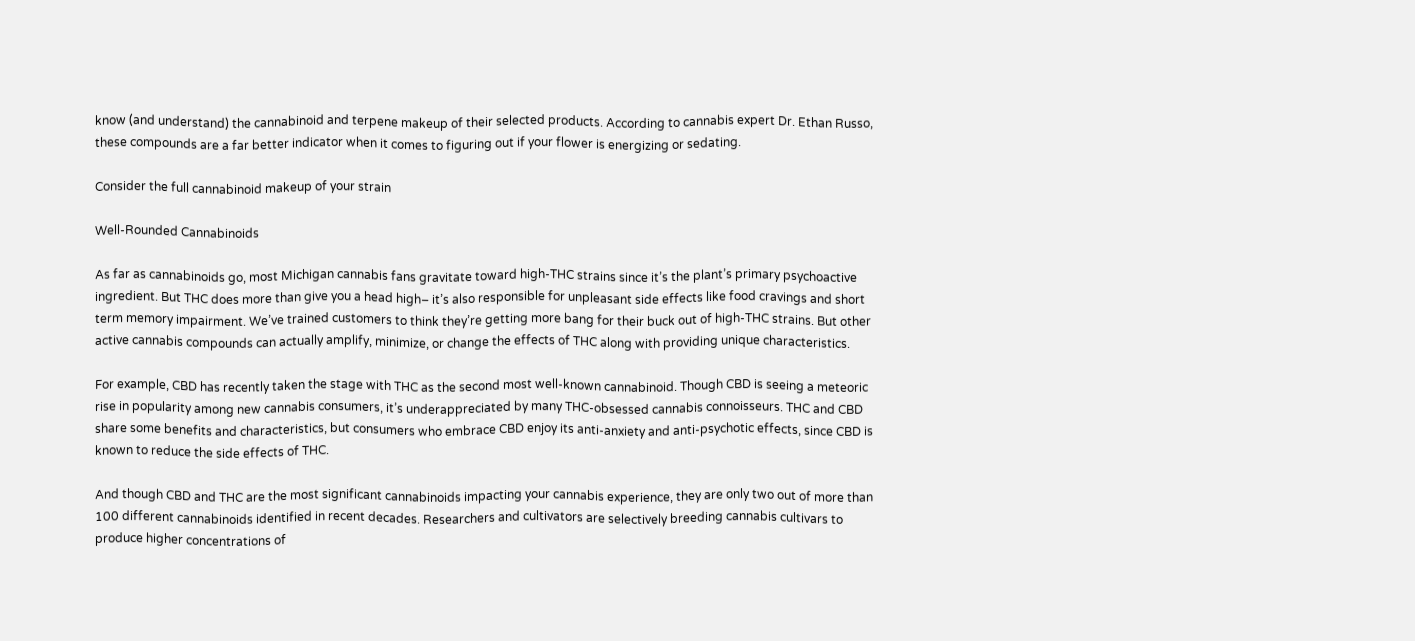know (and understand) the cannabinoid and terpene makeup of their selected products. According to cannabis expert Dr. Ethan Russo, these compounds are a far better indicator when it comes to figuring out if your flower is energizing or sedating.

Consider the full cannabinoid makeup of your strain

Well-Rounded Cannabinoids

As far as cannabinoids go, most Michigan cannabis fans gravitate toward high-THC strains since it’s the plant’s primary psychoactive ingredient. But THC does more than give you a head high– it’s also responsible for unpleasant side effects like food cravings and short term memory impairment. We’ve trained customers to think they’re getting more bang for their buck out of high-THC strains. But other active cannabis compounds can actually amplify, minimize, or change the effects of THC along with providing unique characteristics.

For example, CBD has recently taken the stage with THC as the second most well-known cannabinoid. Though CBD is seeing a meteoric rise in popularity among new cannabis consumers, it’s underappreciated by many THC-obsessed cannabis connoisseurs. THC and CBD share some benefits and characteristics, but consumers who embrace CBD enjoy its anti-anxiety and anti-psychotic effects, since CBD is known to reduce the side effects of THC.

And though CBD and THC are the most significant cannabinoids impacting your cannabis experience, they are only two out of more than 100 different cannabinoids identified in recent decades. Researchers and cultivators are selectively breeding cannabis cultivars to produce higher concentrations of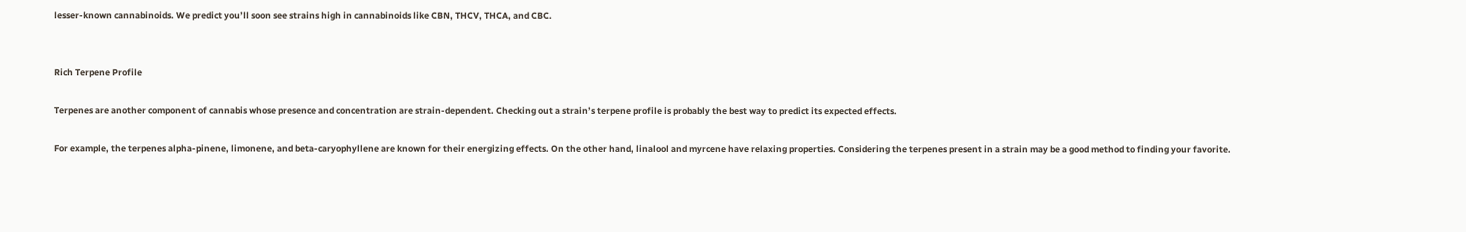lesser-known cannabinoids. We predict you’ll soon see strains high in cannabinoids like CBN, THCV, THCA, and CBC.


Rich Terpene Profile

Terpenes are another component of cannabis whose presence and concentration are strain-dependent. Checking out a strain’s terpene profile is probably the best way to predict its expected effects.

For example, the terpenes alpha-pinene, limonene, and beta-caryophyllene are known for their energizing effects. On the other hand, linalool and myrcene have relaxing properties. Considering the terpenes present in a strain may be a good method to finding your favorite.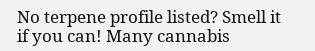No terpene profile listed? Smell it if you can! Many cannabis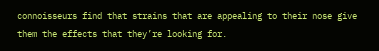connoisseurs find that strains that are appealing to their nose give them the effects that they’re looking for.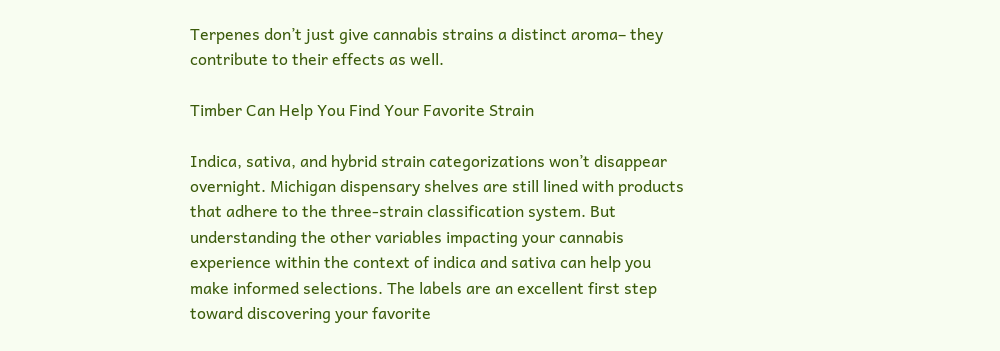Terpenes don’t just give cannabis strains a distinct aroma– they contribute to their effects as well.

Timber Can Help You Find Your Favorite Strain

Indica, sativa, and hybrid strain categorizations won’t disappear overnight. Michigan dispensary shelves are still lined with products that adhere to the three-strain classification system. But understanding the other variables impacting your cannabis experience within the context of indica and sativa can help you make informed selections. The labels are an excellent first step toward discovering your favorite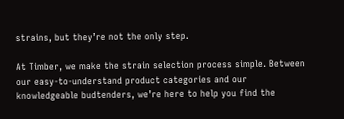strains, but they’re not the only step.

At Timber, we make the strain selection process simple. Between our easy-to-understand product categories and our knowledgeable budtenders, we’re here to help you find the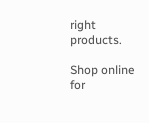right products.

Shop online for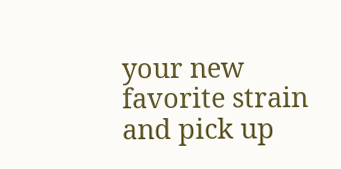your new favorite strain and pick up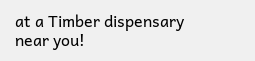at a Timber dispensary near you!